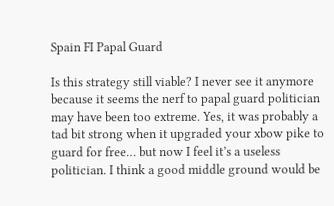Spain FI Papal Guard

Is this strategy still viable? I never see it anymore because it seems the nerf to papal guard politician may have been too extreme. Yes, it was probably a tad bit strong when it upgraded your xbow pike to guard for free… but now I feel it’s a useless politician. I think a good middle ground would be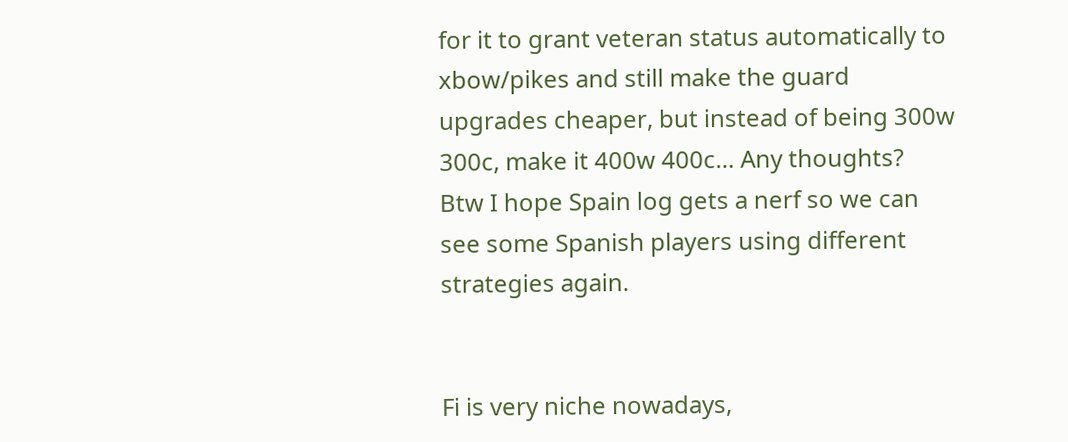for it to grant veteran status automatically to xbow/pikes and still make the guard upgrades cheaper, but instead of being 300w 300c, make it 400w 400c… Any thoughts?
Btw I hope Spain log gets a nerf so we can see some Spanish players using different strategies again.


Fi is very niche nowadays,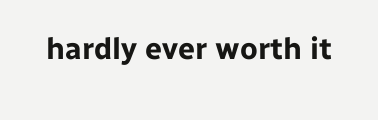hardly ever worth it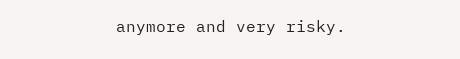anymore and very risky.